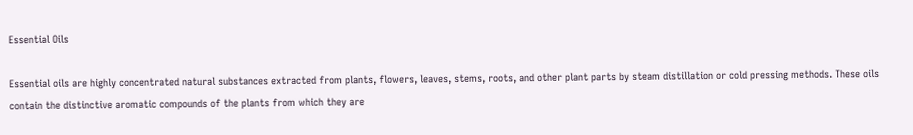Essential Oils

Essential oils are highly concentrated natural substances extracted from plants, flowers, leaves, stems, roots, and other plant parts by steam distillation or cold pressing methods. These oils contain the distinctive aromatic compounds of the plants from which they are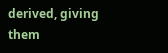derived, giving them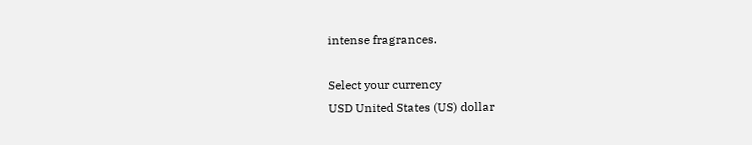intense fragrances.

Select your currency
USD United States (US) dollar